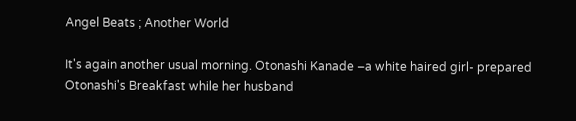Angel Beats ; Another World

It's again another usual morning. Otonashi Kanade –a white haired girl- prepared Otonashi's Breakfast while her husband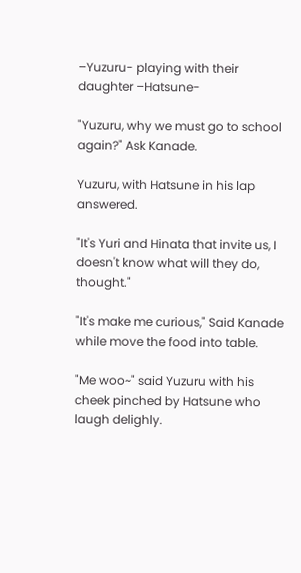–Yuzuru- playing with their daughter –Hatsune-

"Yuzuru, why we must go to school again?" Ask Kanade.

Yuzuru, with Hatsune in his lap answered.

"It's Yuri and Hinata that invite us, I doesn't know what will they do, thought."

"It's make me curious," Said Kanade while move the food into table.

"Me woo~" said Yuzuru with his cheek pinched by Hatsune who laugh delighly.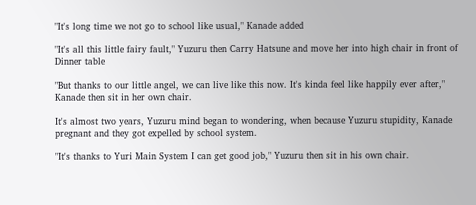"It's long time we not go to school like usual," Kanade added

"It's all this little fairy fault," Yuzuru then Carry Hatsune and move her into high chair in front of Dinner table

"But thanks to our little angel, we can live like this now. It's kinda feel like happily ever after," Kanade then sit in her own chair.

It's almost two years, Yuzuru mind began to wondering, when because Yuzuru stupidity, Kanade pregnant and they got expelled by school system.

"It's thanks to Yuri Main System I can get good job," Yuzuru then sit in his own chair.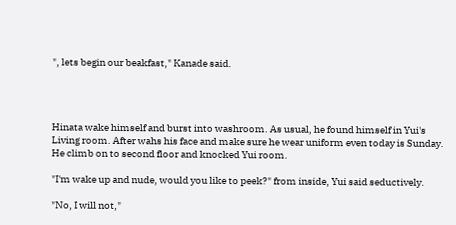", lets begin our beakfast," Kanade said.




Hinata wake himself and burst into washroom. As usual, he found himself in Yui's Living room. After wahs his face and make sure he wear uniform even today is Sunday. He climb on to second floor and knocked Yui room.

"I'm wake up and nude, would you like to peek?" from inside, Yui said seductively.

"No, I will not,"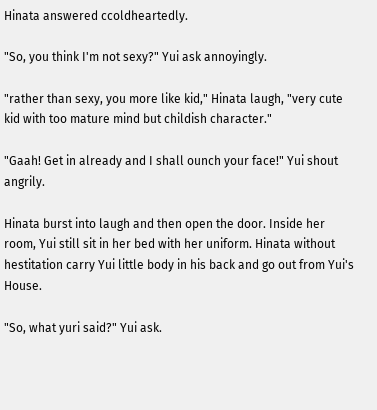Hinata answered ccoldheartedly.

"So, you think I'm not sexy?" Yui ask annoyingly.

"rather than sexy, you more like kid," Hinata laugh, "very cute kid with too mature mind but childish character."

"Gaah! Get in already and I shall ounch your face!" Yui shout angrily.

Hinata burst into laugh and then open the door. Inside her room, Yui still sit in her bed with her uniform. Hinata without hestitation carry Yui little body in his back and go out from Yui's House.

"So, what yuri said?" Yui ask.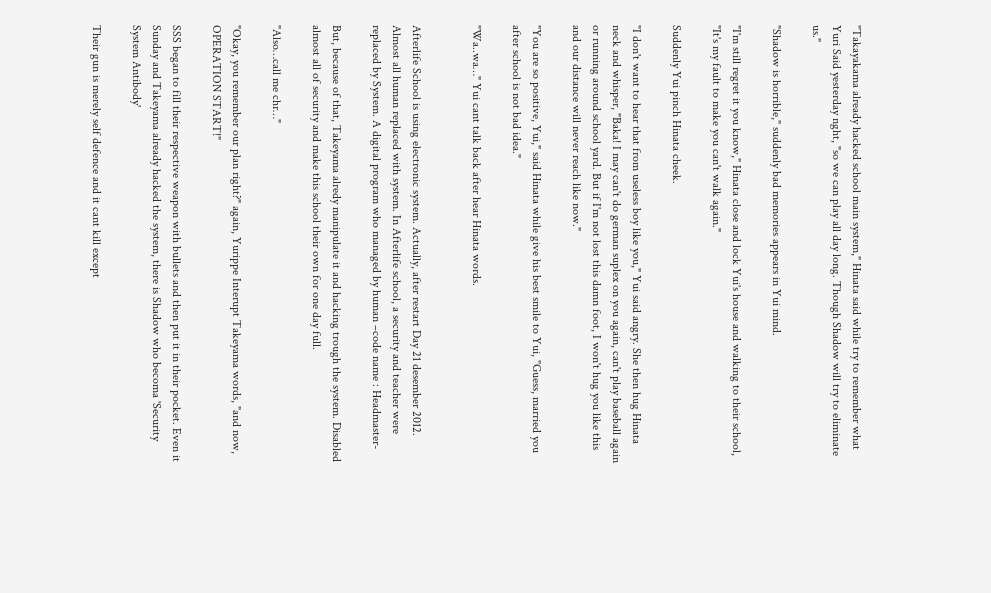"Takayakama already hacked school main system," Hinata said while try to remember what Yuri Said yesterday nght, "so we can play all day long. Though Shadow will try to eliminate us."

"Shadow is horrible," suddenly bad memories appears in Yui mind.

"I'm still regret it you know," Hinata close and lock Yui's house and walking to their school, "It's my fault to make you can't walk again."

Suddenly Yui pinch Hinata cheek.

"I don't want to hear that from useless boy like you," Yui said angry. She then hug Hinata neck and whisper, "Baka! I may can't do german suplex on you again, can't play baseball again or running around school yard. But if I'm not lost this damn foot, I won't hug you like this and our distance will never reach like now."

"You are so positive, Yui," said Hinata while give his best smile to Yui, "Guess, married you after school is not bad idea."

"Wa..wa…" Yui cant talk back after hear Hinata words.


Afterlife School is using electronic system. Actually, after restart Day 21 desember 2012. Almost all human replaced with system. In Afterlife school, a security and teacher were replaced by System. A digital program who managed by human –code name : Headmaster-

But, because of that, Takeyama alredy manipulate it and hacking trough the system. Disabled almost all of security and make this school their own for one day full.

"Also…call me chr…"

"Okay, you remember our plan right?" again, Yurippe Interupt Takeyama words, "and now, OPERATION START!"

SSS began to fill their respective weapon with bullets and then put it in their pocket. Even it Sunday and Takeyama already hacked the system, there is Shadow who becoma 'Security System Antibody'

Their gun is merely self defence and it cant kill except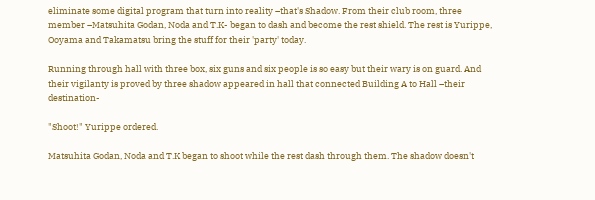eliminate some digital program that turn into reality –that's Shadow. From their club room, three member –Matsuhita Godan, Noda and T.K- began to dash and become the rest shield. The rest is Yurippe, Ooyama and Takamatsu bring the stuff for their 'party' today.

Running through hall with three box, six guns and six people is so easy but their wary is on guard. And their vigilanty is proved by three shadow appeared in hall that connected Building A to Hall –their destination-

"Shoot!" Yurippe ordered.

Matsuhita Godan, Noda and T.K began to shoot while the rest dash through them. The shadow doesn't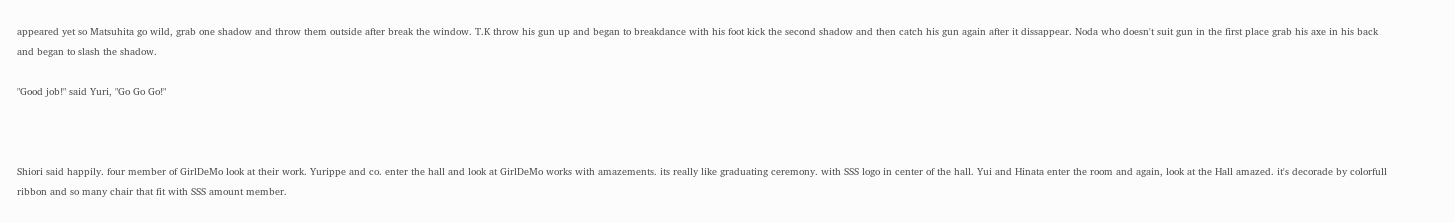appeared yet so Matsuhita go wild, grab one shadow and throw them outside after break the window. T.K throw his gun up and began to breakdance with his foot kick the second shadow and then catch his gun again after it dissappear. Noda who doesn't suit gun in the first place grab his axe in his back and began to slash the shadow.

"Good job!" said Yuri, "Go Go Go!"



Shiori said happily. four member of GirlDeMo look at their work. Yurippe and co. enter the hall and look at GirlDeMo works with amazements. its really like graduating ceremony. with SSS logo in center of the hall. Yui and Hinata enter the room and again, look at the Hall amazed. it's decorade by colorfull ribbon and so many chair that fit with SSS amount member.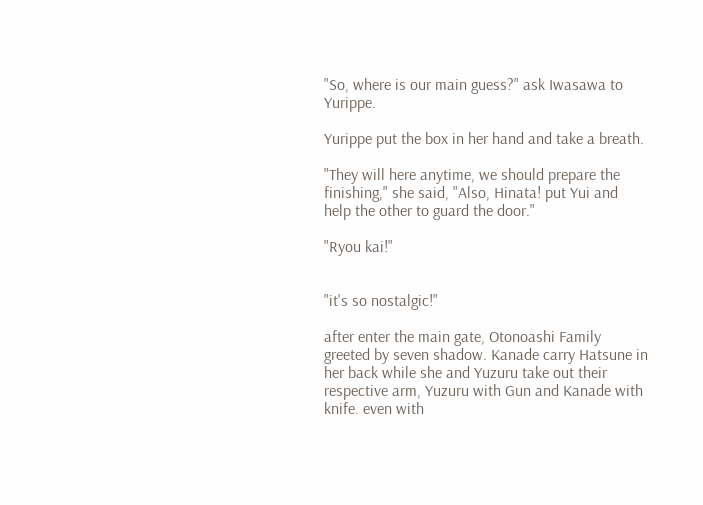"So, where is our main guess?" ask Iwasawa to Yurippe.

Yurippe put the box in her hand and take a breath.

"They will here anytime, we should prepare the finishing," she said, "Also, Hinata! put Yui and help the other to guard the door."

"Ryou kai!"


"it's so nostalgic!"

after enter the main gate, Otonoashi Family greeted by seven shadow. Kanade carry Hatsune in her back while she and Yuzuru take out their respective arm, Yuzuru with Gun and Kanade with knife. even with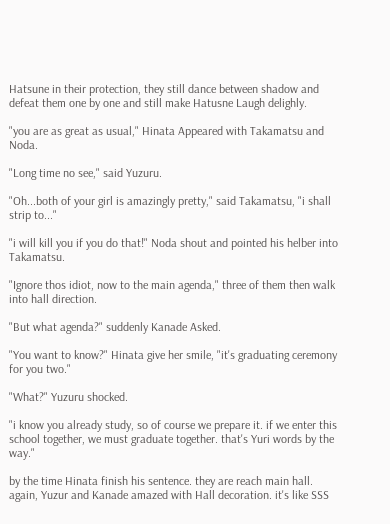Hatsune in their protection, they still dance between shadow and defeat them one by one and still make Hatusne Laugh delighly.

"you are as great as usual," Hinata Appeared with Takamatsu and Noda.

"Long time no see," said Yuzuru.

"Oh...both of your girl is amazingly pretty," said Takamatsu, "i shall strip to..."

"i will kill you if you do that!" Noda shout and pointed his helber into Takamatsu.

"Ignore thos idiot, now to the main agenda," three of them then walk into hall direction.

"But what agenda?" suddenly Kanade Asked.

"You want to know?" Hinata give her smile, "it's graduating ceremony for you two."

"What?" Yuzuru shocked.

"i know you already study, so of course we prepare it. if we enter this school together, we must graduate together. that's Yuri words by the way."

by the time Hinata finish his sentence. they are reach main hall. again, Yuzur and Kanade amazed with Hall decoration. it's like SSS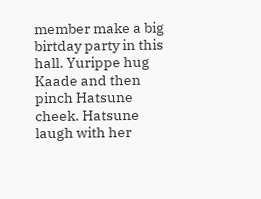member make a big birtday party in this hall. Yurippe hug Kaade and then pinch Hatsune cheek. Hatsune laugh with her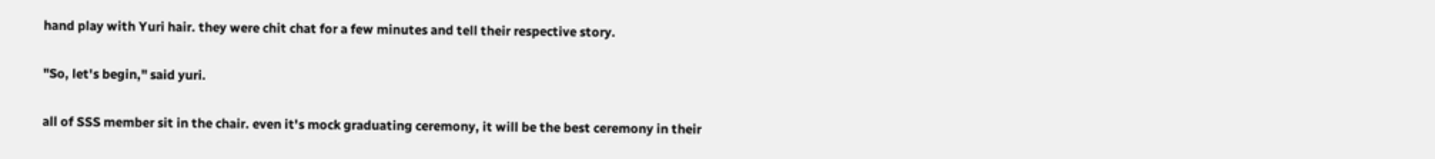hand play with Yuri hair. they were chit chat for a few minutes and tell their respective story.

"So, let's begin," said yuri.

all of SSS member sit in the chair. even it's mock graduating ceremony, it will be the best ceremony in their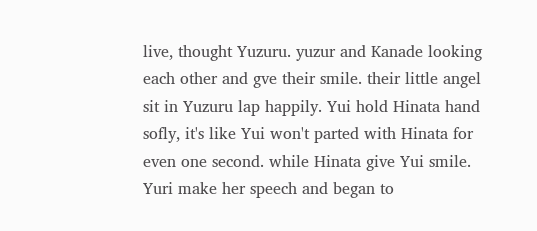live, thought Yuzuru. yuzur and Kanade looking each other and gve their smile. their little angel sit in Yuzuru lap happily. Yui hold Hinata hand sofly, it's like Yui won't parted with Hinata for even one second. while Hinata give Yui smile. Yuri make her speech and began to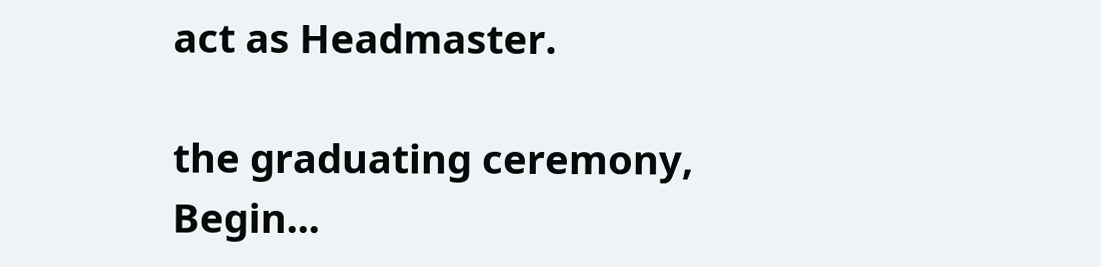act as Headmaster.

the graduating ceremony, Begin...